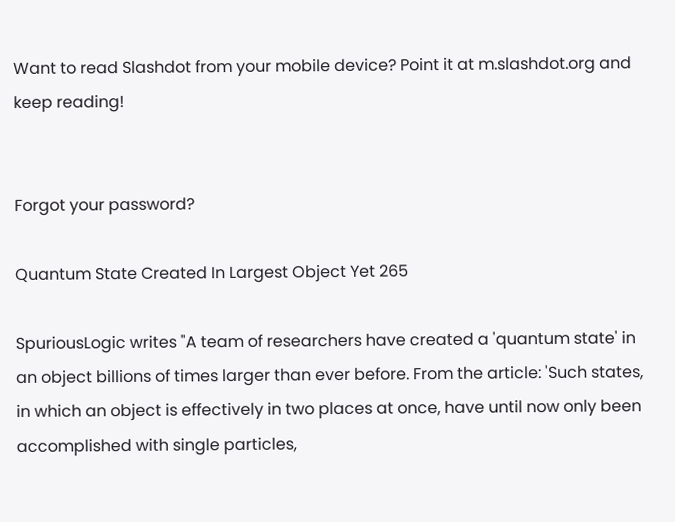Want to read Slashdot from your mobile device? Point it at m.slashdot.org and keep reading!


Forgot your password?

Quantum State Created In Largest Object Yet 265

SpuriousLogic writes "A team of researchers have created a 'quantum state' in an object billions of times larger than ever before. From the article: 'Such states, in which an object is effectively in two places at once, have until now only been accomplished with single particles,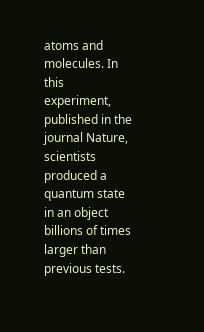atoms and molecules. In this experiment, published in the journal Nature, scientists produced a quantum state in an object billions of times larger than previous tests.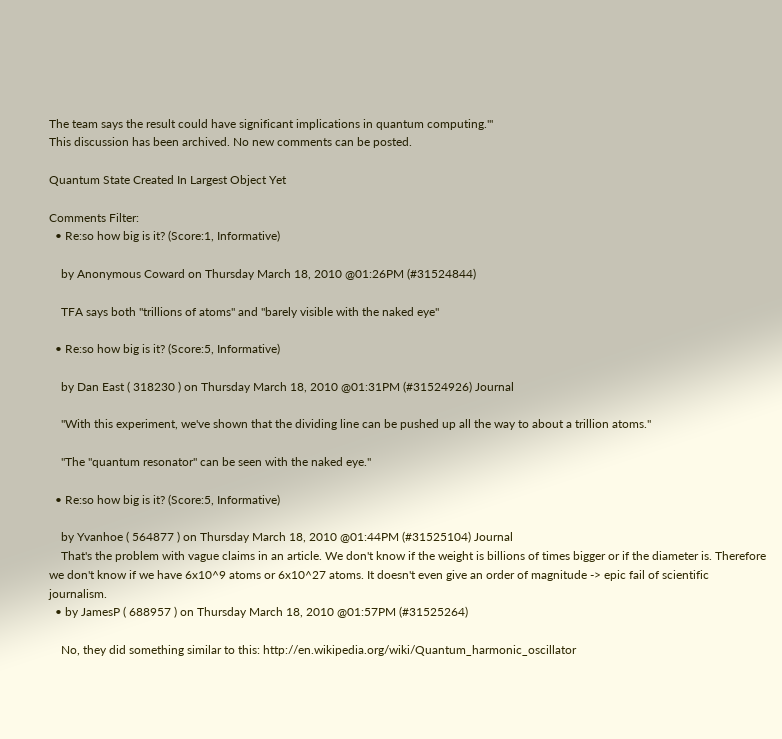The team says the result could have significant implications in quantum computing.'"
This discussion has been archived. No new comments can be posted.

Quantum State Created In Largest Object Yet

Comments Filter:
  • Re:so how big is it? (Score:1, Informative)

    by Anonymous Coward on Thursday March 18, 2010 @01:26PM (#31524844)

    TFA says both "trillions of atoms" and "barely visible with the naked eye"

  • Re:so how big is it? (Score:5, Informative)

    by Dan East ( 318230 ) on Thursday March 18, 2010 @01:31PM (#31524926) Journal

    "With this experiment, we've shown that the dividing line can be pushed up all the way to about a trillion atoms."

    "The "quantum resonator" can be seen with the naked eye."

  • Re:so how big is it? (Score:5, Informative)

    by Yvanhoe ( 564877 ) on Thursday March 18, 2010 @01:44PM (#31525104) Journal
    That's the problem with vague claims in an article. We don't know if the weight is billions of times bigger or if the diameter is. Therefore we don't know if we have 6x10^9 atoms or 6x10^27 atoms. It doesn't even give an order of magnitude -> epic fail of scientific journalism.
  • by JamesP ( 688957 ) on Thursday March 18, 2010 @01:57PM (#31525264)

    No, they did something similar to this: http://en.wikipedia.org/wiki/Quantum_harmonic_oscillator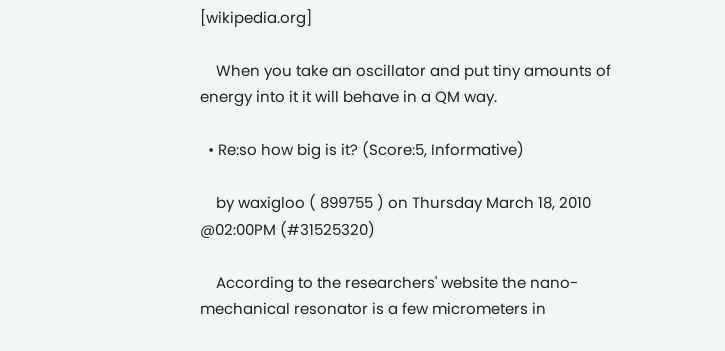[wikipedia.org]

    When you take an oscillator and put tiny amounts of energy into it it will behave in a QM way.

  • Re:so how big is it? (Score:5, Informative)

    by waxigloo ( 899755 ) on Thursday March 18, 2010 @02:00PM (#31525320)

    According to the researchers' website the nano-mechanical resonator is a few micrometers in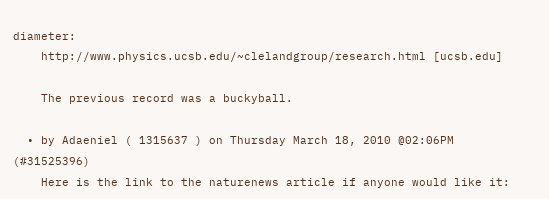diameter:
    http://www.physics.ucsb.edu/~clelandgroup/research.html [ucsb.edu]

    The previous record was a buckyball.

  • by Adaeniel ( 1315637 ) on Thursday March 18, 2010 @02:06PM (#31525396)
    Here is the link to the naturenews article if anyone would like it: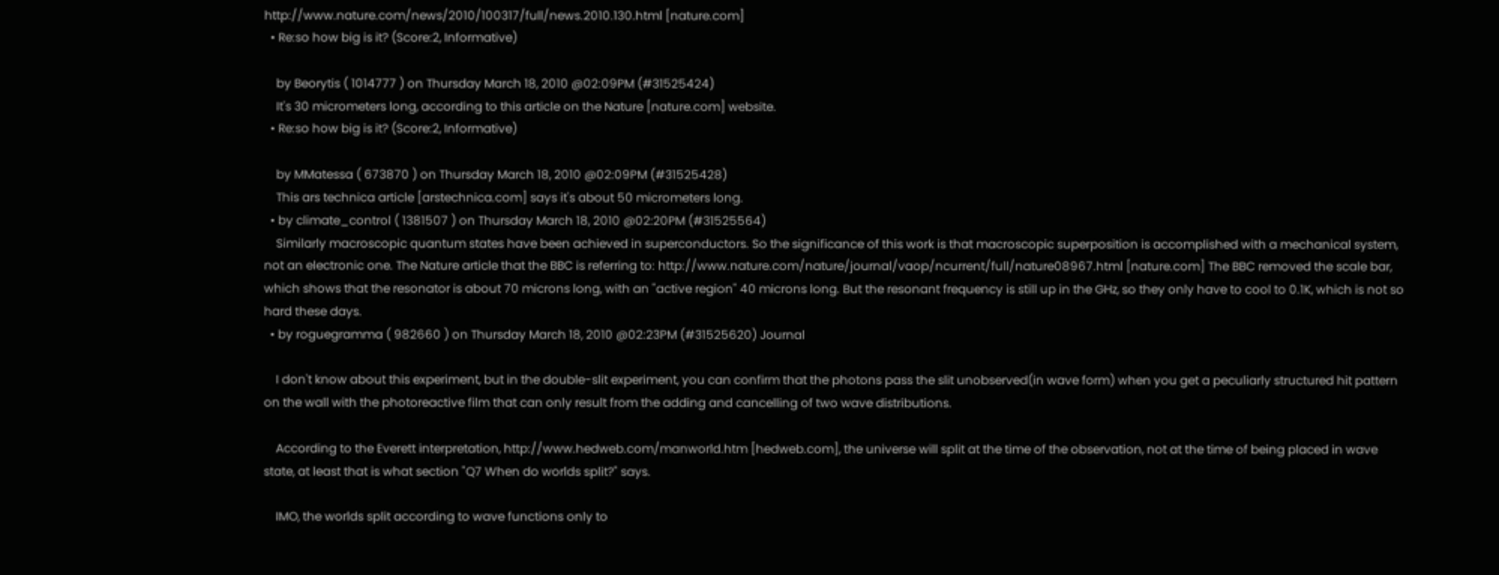http://www.nature.com/news/2010/100317/full/news.2010.130.html [nature.com]
  • Re:so how big is it? (Score:2, Informative)

    by Beorytis ( 1014777 ) on Thursday March 18, 2010 @02:09PM (#31525424)
    It's 30 micrometers long, according to this article on the Nature [nature.com] website.
  • Re:so how big is it? (Score:2, Informative)

    by MMatessa ( 673870 ) on Thursday March 18, 2010 @02:09PM (#31525428)
    This ars technica article [arstechnica.com] says it's about 50 micrometers long.
  • by climate_control ( 1381507 ) on Thursday March 18, 2010 @02:20PM (#31525564)
    Similarly macroscopic quantum states have been achieved in superconductors. So the significance of this work is that macroscopic superposition is accomplished with a mechanical system, not an electronic one. The Nature article that the BBC is referring to: http://www.nature.com/nature/journal/vaop/ncurrent/full/nature08967.html [nature.com] The BBC removed the scale bar, which shows that the resonator is about 70 microns long, with an "active region" 40 microns long. But the resonant frequency is still up in the GHz, so they only have to cool to 0.1K, which is not so hard these days.
  • by roguegramma ( 982660 ) on Thursday March 18, 2010 @02:23PM (#31525620) Journal

    I don't know about this experiment, but in the double-slit experiment, you can confirm that the photons pass the slit unobserved(in wave form) when you get a peculiarly structured hit pattern on the wall with the photoreactive film that can only result from the adding and cancelling of two wave distributions.

    According to the Everett interpretation, http://www.hedweb.com/manworld.htm [hedweb.com], the universe will split at the time of the observation, not at the time of being placed in wave state, at least that is what section "Q7 When do worlds split?" says.

    IMO, the worlds split according to wave functions only to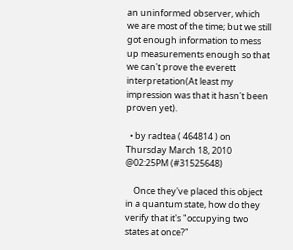an uninformed observer, which we are most of the time; but we still got enough information to mess up measurements enough so that we can't prove the everett interpretation(At least my impression was that it hasn't been proven yet).

  • by radtea ( 464814 ) on Thursday March 18, 2010 @02:25PM (#31525648)

    Once they've placed this object in a quantum state, how do they verify that it's "occupying two states at once?"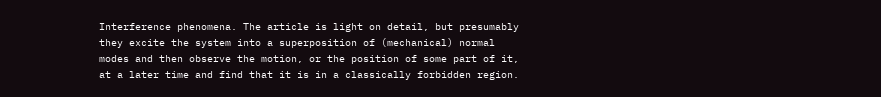Interference phenomena. The article is light on detail, but presumably they excite the system into a superposition of (mechanical) normal modes and then observe the motion, or the position of some part of it, at a later time and find that it is in a classically forbidden region.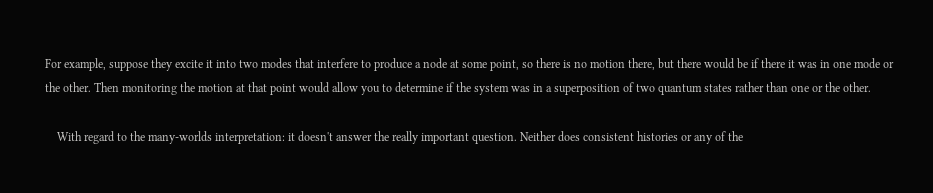For example, suppose they excite it into two modes that interfere to produce a node at some point, so there is no motion there, but there would be if there it was in one mode or the other. Then monitoring the motion at that point would allow you to determine if the system was in a superposition of two quantum states rather than one or the other.

    With regard to the many-worlds interpretation: it doesn't answer the really important question. Neither does consistent histories or any of the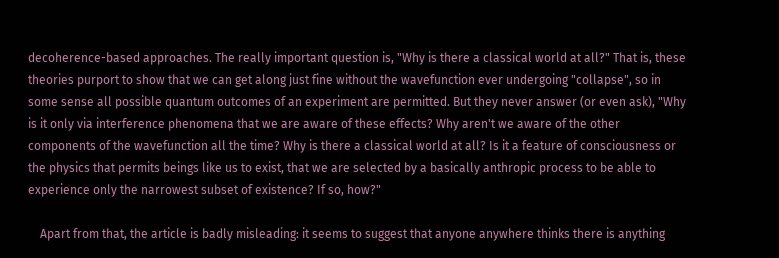decoherence-based approaches. The really important question is, "Why is there a classical world at all?" That is, these theories purport to show that we can get along just fine without the wavefunction ever undergoing "collapse", so in some sense all possible quantum outcomes of an experiment are permitted. But they never answer (or even ask), "Why is it only via interference phenomena that we are aware of these effects? Why aren't we aware of the other components of the wavefunction all the time? Why is there a classical world at all? Is it a feature of consciousness or the physics that permits beings like us to exist, that we are selected by a basically anthropic process to be able to experience only the narrowest subset of existence? If so, how?"

    Apart from that, the article is badly misleading: it seems to suggest that anyone anywhere thinks there is anything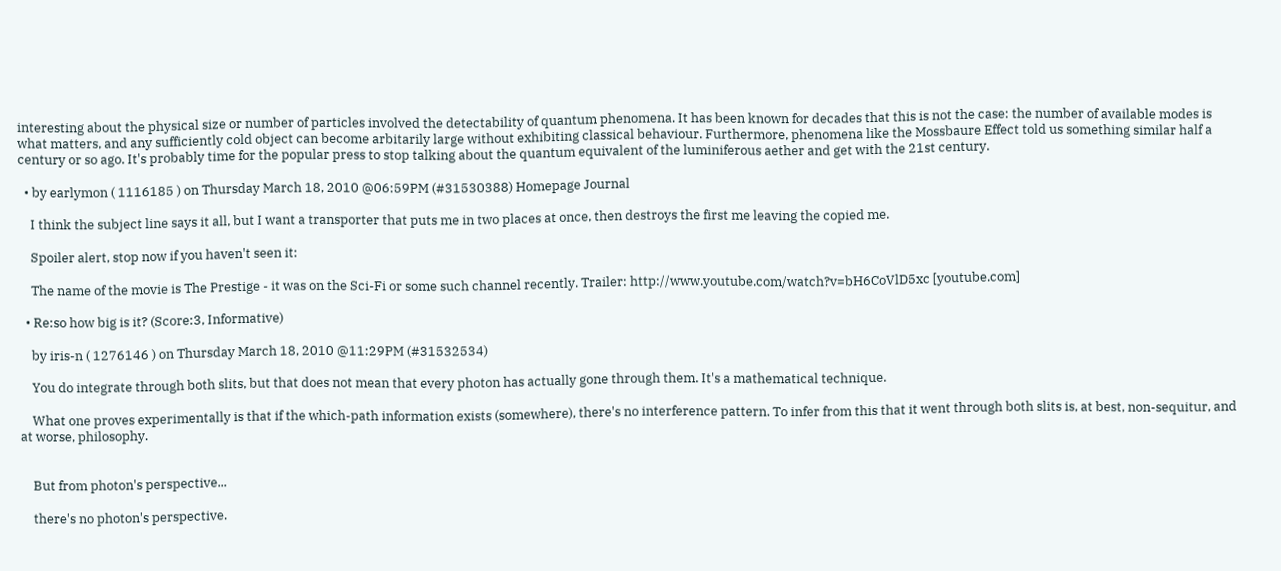interesting about the physical size or number of particles involved the detectability of quantum phenomena. It has been known for decades that this is not the case: the number of available modes is what matters, and any sufficiently cold object can become arbitarily large without exhibiting classical behaviour. Furthermore, phenomena like the Mossbaure Effect told us something similar half a century or so ago. It's probably time for the popular press to stop talking about the quantum equivalent of the luminiferous aether and get with the 21st century.

  • by earlymon ( 1116185 ) on Thursday March 18, 2010 @06:59PM (#31530388) Homepage Journal

    I think the subject line says it all, but I want a transporter that puts me in two places at once, then destroys the first me leaving the copied me.

    Spoiler alert, stop now if you haven't seen it:

    The name of the movie is The Prestige - it was on the Sci-Fi or some such channel recently. Trailer: http://www.youtube.com/watch?v=bH6CoVlD5xc [youtube.com]

  • Re:so how big is it? (Score:3, Informative)

    by iris-n ( 1276146 ) on Thursday March 18, 2010 @11:29PM (#31532534)

    You do integrate through both slits, but that does not mean that every photon has actually gone through them. It's a mathematical technique.

    What one proves experimentally is that if the which-path information exists (somewhere), there's no interference pattern. To infer from this that it went through both slits is, at best, non-sequitur, and at worse, philosophy.


    But from photon's perspective...

    there's no photon's perspective.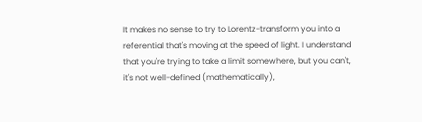It makes no sense to try to Lorentz-transform you into a referential that's moving at the speed of light. I understand that you're trying to take a limit somewhere, but you can't, it's not well-defined (mathematically),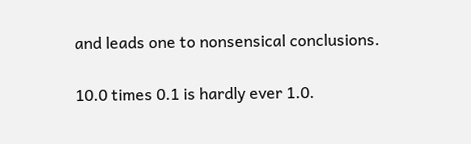and leads one to nonsensical conclusions.

10.0 times 0.1 is hardly ever 1.0.